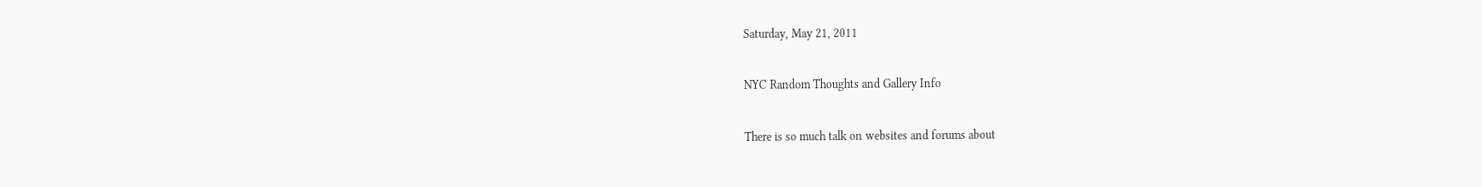Saturday, May 21, 2011

NYC Random Thoughts and Gallery Info

There is so much talk on websites and forums about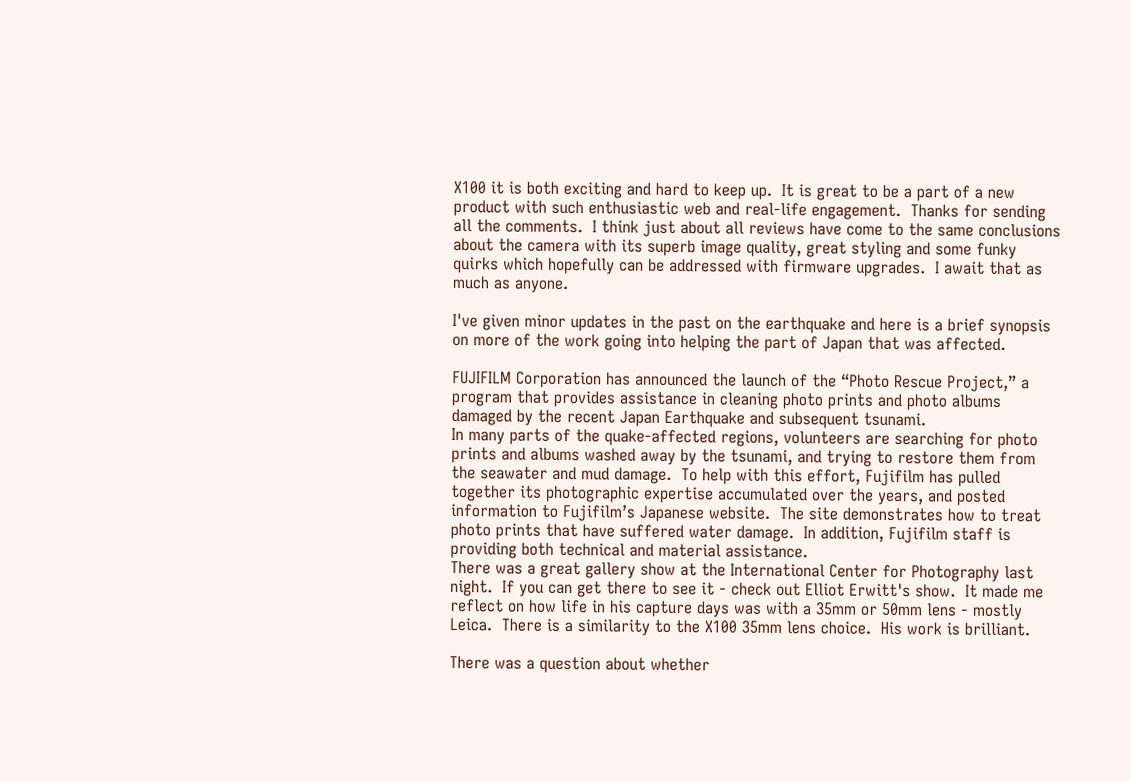X100 it is both exciting and hard to keep up.  It is great to be a part of a new product with such enthusiastic web and real-life engagement.  Thanks for sending all the comments.  I think just about all reviews have come to the same conclusions about the camera with its superb image quality, great styling and some funky quirks which hopefully can be addressed with firmware upgrades.  I await that as much as anyone.

I've given minor updates in the past on the earthquake and here is a brief synopsis on more of the work going into helping the part of Japan that was affected.

FUJIFILM Corporation has announced the launch of the “Photo Rescue Project,” a program that provides assistance in cleaning photo prints and photo albums damaged by the recent Japan Earthquake and subsequent tsunami.
In many parts of the quake-affected regions, volunteers are searching for photo prints and albums washed away by the tsunami, and trying to restore them from the seawater and mud damage.  To help with this effort, Fujifilm has pulled together its photographic expertise accumulated over the years, and posted information to Fujifilm’s Japanese website.  The site demonstrates how to treat photo prints that have suffered water damage.  In addition, Fujifilm staff is providing both technical and material assistance.
There was a great gallery show at the International Center for Photography last night.  If you can get there to see it - check out Elliot Erwitt's show.  It made me reflect on how life in his capture days was with a 35mm or 50mm lens - mostly Leica.  There is a similarity to the X100 35mm lens choice.  His work is brilliant.

There was a question about whether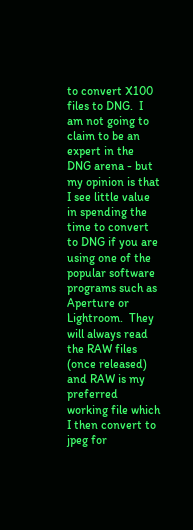to convert X100 files to DNG.  I am not going to claim to be an expert in the DNG arena - but my opinion is that I see little value in spending the time to convert to DNG if you are using one of the popular software programs such as Aperture or Lightroom.  They will always read the RAW files (once released) and RAW is my preferred working file which I then convert to jpeg for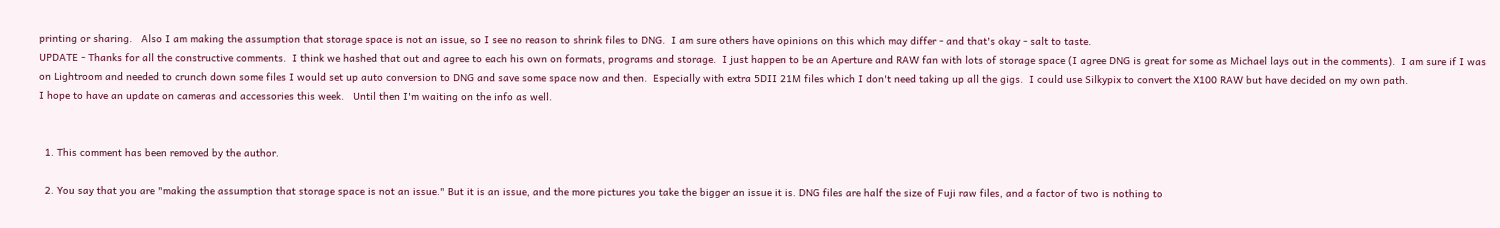printing or sharing.   Also I am making the assumption that storage space is not an issue, so I see no reason to shrink files to DNG.  I am sure others have opinions on this which may differ - and that's okay - salt to taste.
UPDATE - Thanks for all the constructive comments.  I think we hashed that out and agree to each his own on formats, programs and storage.  I just happen to be an Aperture and RAW fan with lots of storage space (I agree DNG is great for some as Michael lays out in the comments).  I am sure if I was on Lightroom and needed to crunch down some files I would set up auto conversion to DNG and save some space now and then.  Especially with extra 5DII 21M files which I don't need taking up all the gigs.  I could use Silkypix to convert the X100 RAW but have decided on my own path.
I hope to have an update on cameras and accessories this week.   Until then I'm waiting on the info as well.


  1. This comment has been removed by the author.

  2. You say that you are "making the assumption that storage space is not an issue." But it is an issue, and the more pictures you take the bigger an issue it is. DNG files are half the size of Fuji raw files, and a factor of two is nothing to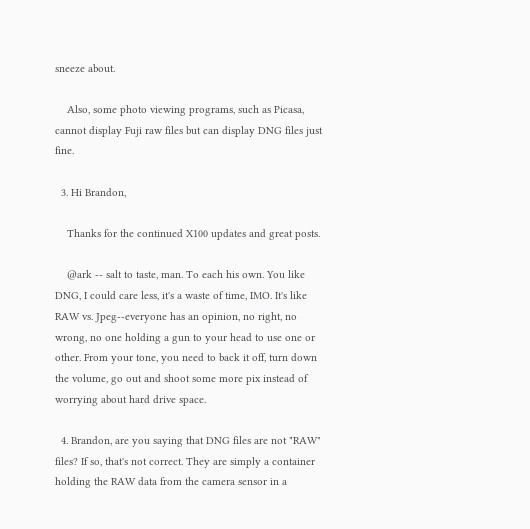sneeze about.

    Also, some photo viewing programs, such as Picasa, cannot display Fuji raw files but can display DNG files just fine.

  3. Hi Brandon,

    Thanks for the continued X100 updates and great posts.

    @ark -- salt to taste, man. To each his own. You like DNG, I could care less, it's a waste of time, IMO. It's like RAW vs. Jpeg--everyone has an opinion, no right, no wrong, no one holding a gun to your head to use one or other. From your tone, you need to back it off, turn down the volume, go out and shoot some more pix instead of worrying about hard drive space.

  4. Brandon, are you saying that DNG files are not "RAW" files? If so, that's not correct. They are simply a container holding the RAW data from the camera sensor in a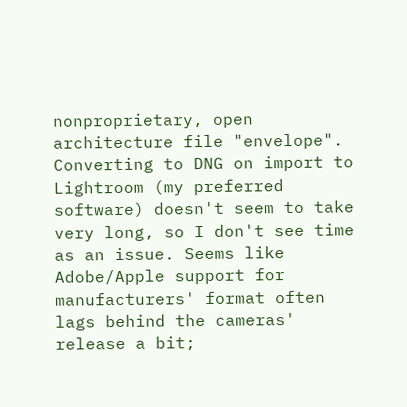nonproprietary, open architecture file "envelope". Converting to DNG on import to Lightroom (my preferred software) doesn't seem to take very long, so I don't see time as an issue. Seems like Adobe/Apple support for manufacturers' format often lags behind the cameras' release a bit;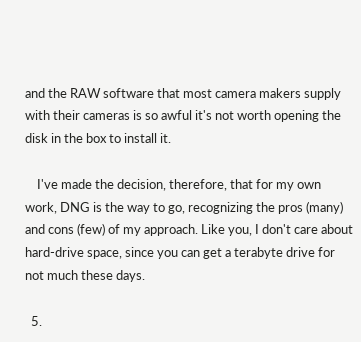and the RAW software that most camera makers supply with their cameras is so awful it's not worth opening the disk in the box to install it.

    I've made the decision, therefore, that for my own work, DNG is the way to go, recognizing the pros (many) and cons (few) of my approach. Like you, I don't care about hard-drive space, since you can get a terabyte drive for not much these days.

  5.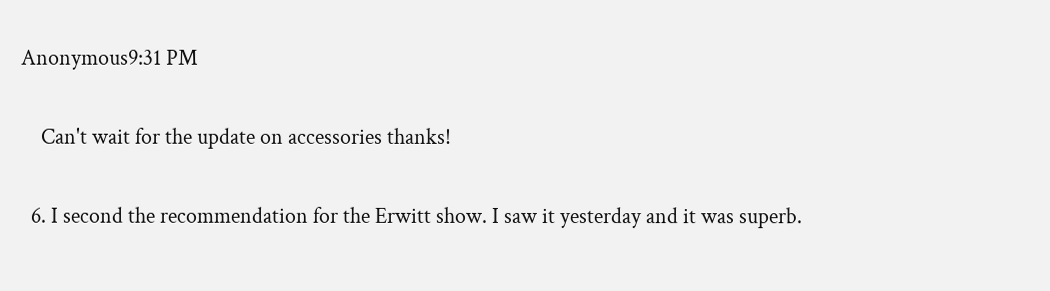Anonymous9:31 PM

    Can't wait for the update on accessories thanks!

  6. I second the recommendation for the Erwitt show. I saw it yesterday and it was superb.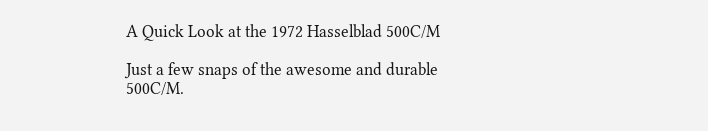A Quick Look at the 1972 Hasselblad 500C/M

Just a few snaps of the awesome and durable 500C/M.